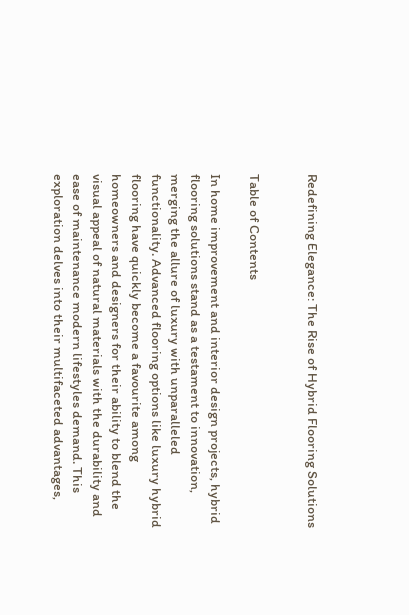Redefining Elegance: The Rise of Hybrid Flooring Solutions


Table of Contents

In home improvement and interior design projects, hybrid flooring solutions stand as a testament to innovation, merging the allure of luxury with unparalleled functionality. Advanced flooring options like luxury hybrid flooring have quickly become a favourite among homeowners and designers for their ability to blend the visual appeal of natural materials with the durability and ease of maintenance modern lifestyles demand. This exploration delves into their multifaceted advantages,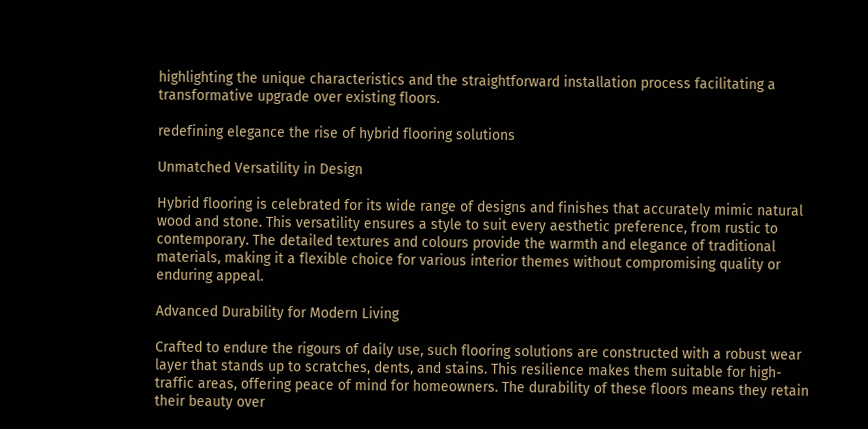highlighting the unique characteristics and the straightforward installation process facilitating a transformative upgrade over existing floors.

redefining elegance the rise of hybrid flooring solutions

Unmatched Versatility in Design

Hybrid flooring is celebrated for its wide range of designs and finishes that accurately mimic natural wood and stone. This versatility ensures a style to suit every aesthetic preference, from rustic to contemporary. The detailed textures and colours provide the warmth and elegance of traditional materials, making it a flexible choice for various interior themes without compromising quality or enduring appeal.

Advanced Durability for Modern Living

Crafted to endure the rigours of daily use, such flooring solutions are constructed with a robust wear layer that stands up to scratches, dents, and stains. This resilience makes them suitable for high-traffic areas, offering peace of mind for homeowners. The durability of these floors means they retain their beauty over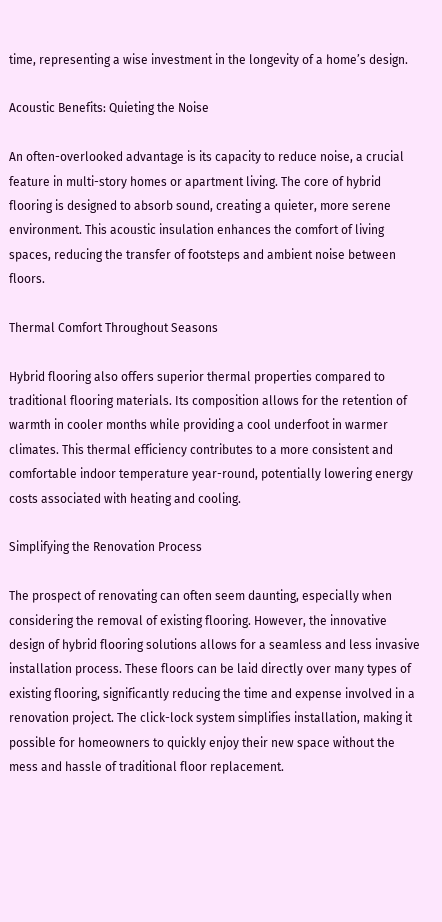time, representing a wise investment in the longevity of a home’s design.

Acoustic Benefits: Quieting the Noise

An often-overlooked advantage is its capacity to reduce noise, a crucial feature in multi-story homes or apartment living. The core of hybrid flooring is designed to absorb sound, creating a quieter, more serene environment. This acoustic insulation enhances the comfort of living spaces, reducing the transfer of footsteps and ambient noise between floors.

Thermal Comfort Throughout Seasons

Hybrid flooring also offers superior thermal properties compared to traditional flooring materials. Its composition allows for the retention of warmth in cooler months while providing a cool underfoot in warmer climates. This thermal efficiency contributes to a more consistent and comfortable indoor temperature year-round, potentially lowering energy costs associated with heating and cooling.

Simplifying the Renovation Process

The prospect of renovating can often seem daunting, especially when considering the removal of existing flooring. However, the innovative design of hybrid flooring solutions allows for a seamless and less invasive installation process. These floors can be laid directly over many types of existing flooring, significantly reducing the time and expense involved in a renovation project. The click-lock system simplifies installation, making it possible for homeowners to quickly enjoy their new space without the mess and hassle of traditional floor replacement.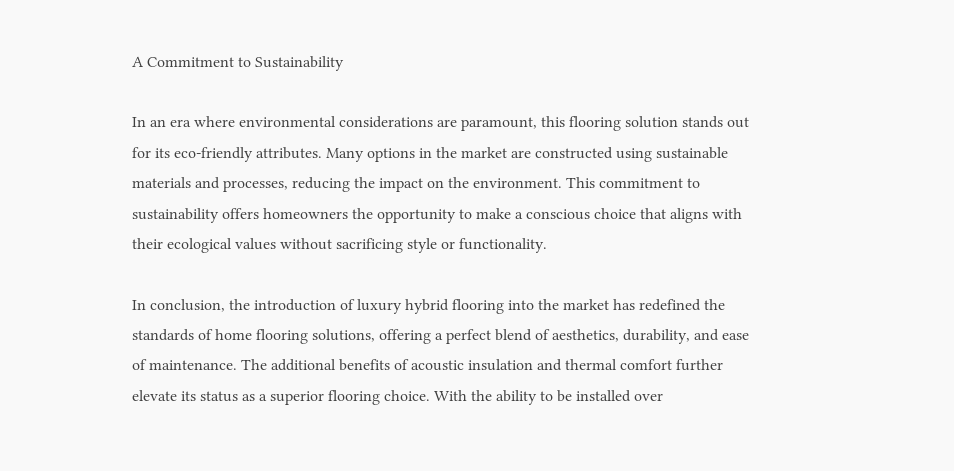A Commitment to Sustainability

In an era where environmental considerations are paramount, this flooring solution stands out for its eco-friendly attributes. Many options in the market are constructed using sustainable materials and processes, reducing the impact on the environment. This commitment to sustainability offers homeowners the opportunity to make a conscious choice that aligns with their ecological values without sacrificing style or functionality.

In conclusion, the introduction of luxury hybrid flooring into the market has redefined the standards of home flooring solutions, offering a perfect blend of aesthetics, durability, and ease of maintenance. The additional benefits of acoustic insulation and thermal comfort further elevate its status as a superior flooring choice. With the ability to be installed over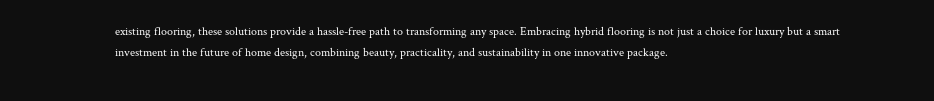existing flooring, these solutions provide a hassle-free path to transforming any space. Embracing hybrid flooring is not just a choice for luxury but a smart investment in the future of home design, combining beauty, practicality, and sustainability in one innovative package.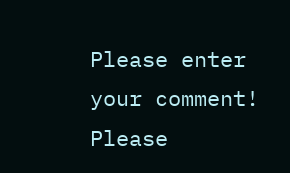Please enter your comment!
Please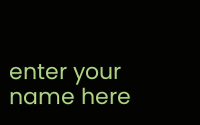enter your name here